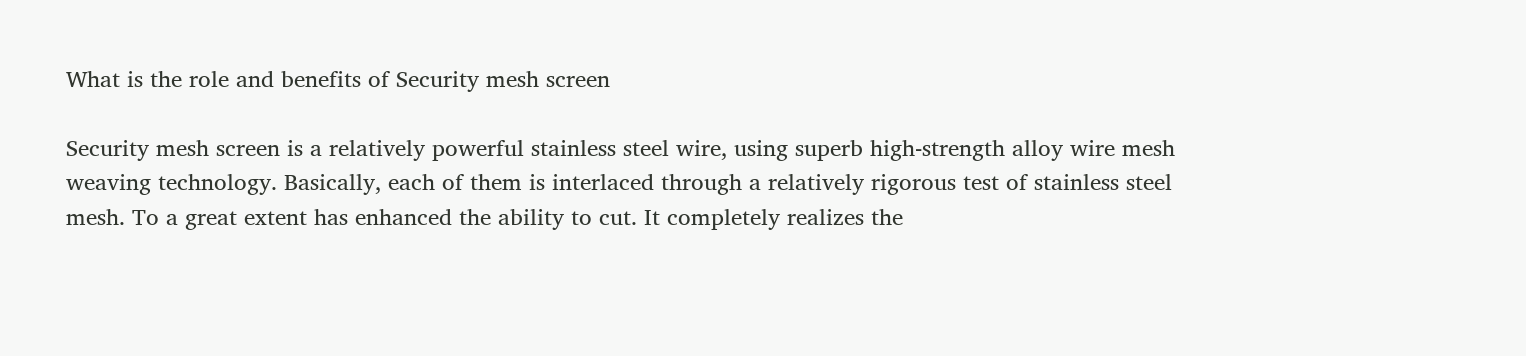What is the role and benefits of Security mesh screen

Security mesh screen is a relatively powerful stainless steel wire, using superb high-strength alloy wire mesh weaving technology. Basically, each of them is interlaced through a relatively rigorous test of stainless steel mesh. To a great extent has enhanced the ability to cut. It completely realizes the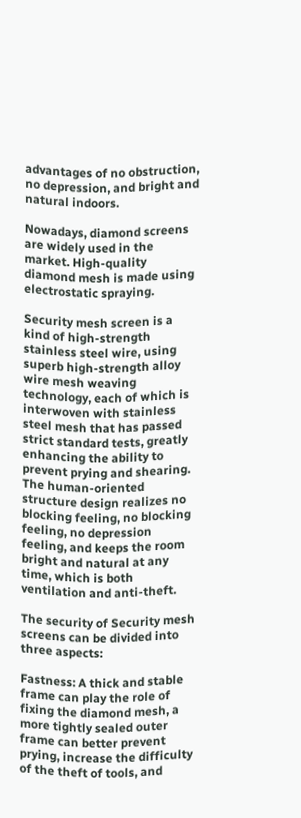advantages of no obstruction, no depression, and bright and natural indoors.

Nowadays, diamond screens are widely used in the market. High-quality diamond mesh is made using electrostatic spraying.

Security mesh screen is a kind of high-strength stainless steel wire, using superb high-strength alloy wire mesh weaving technology, each of which is interwoven with stainless steel mesh that has passed strict standard tests, greatly enhancing the ability to prevent prying and shearing. The human-oriented structure design realizes no blocking feeling, no blocking feeling, no depression feeling, and keeps the room bright and natural at any time, which is both ventilation and anti-theft.

The security of Security mesh screens can be divided into three aspects:

Fastness: A thick and stable frame can play the role of fixing the diamond mesh, a more tightly sealed outer frame can better prevent prying, increase the difficulty of the theft of tools, and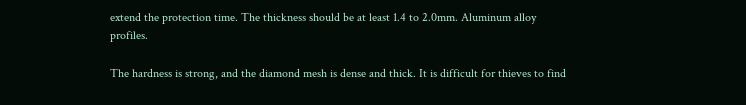extend the protection time. The thickness should be at least 1.4 to 2.0mm. Aluminum alloy profiles.

The hardness is strong, and the diamond mesh is dense and thick. It is difficult for thieves to find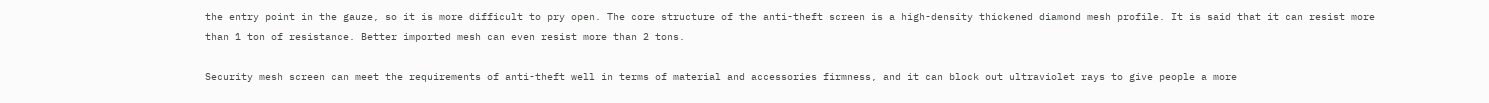the entry point in the gauze, so it is more difficult to pry open. The core structure of the anti-theft screen is a high-density thickened diamond mesh profile. It is said that it can resist more than 1 ton of resistance. Better imported mesh can even resist more than 2 tons.

Security mesh screen can meet the requirements of anti-theft well in terms of material and accessories firmness, and it can block out ultraviolet rays to give people a more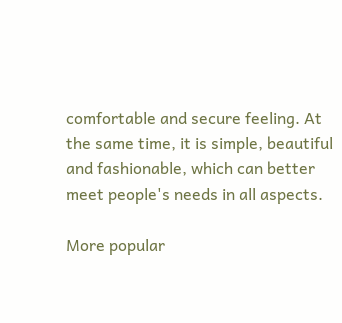comfortable and secure feeling. At the same time, it is simple, beautiful and fashionable, which can better meet people's needs in all aspects.

More popular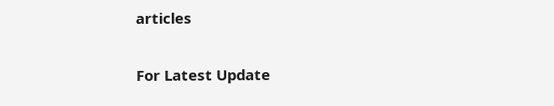articles

For Latest Update